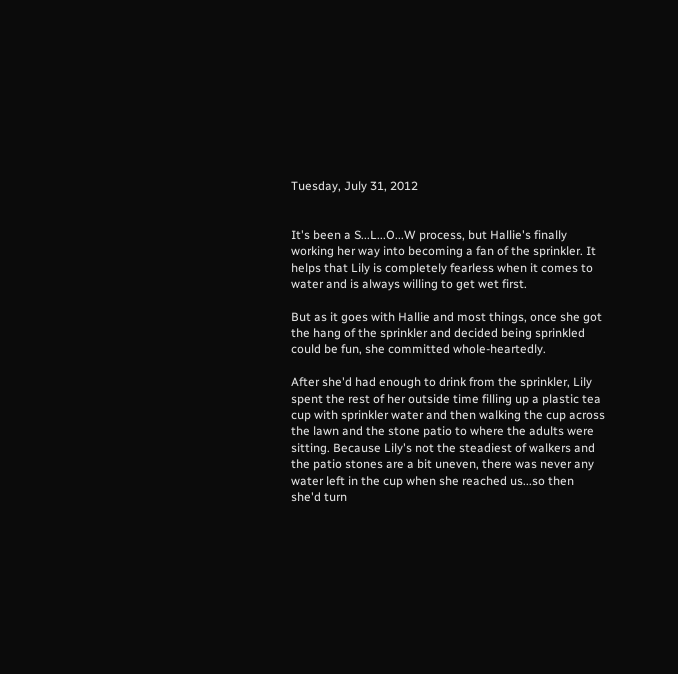Tuesday, July 31, 2012


It's been a S...L...O...W process, but Hallie's finally working her way into becoming a fan of the sprinkler. It helps that Lily is completely fearless when it comes to water and is always willing to get wet first.

But as it goes with Hallie and most things, once she got the hang of the sprinkler and decided being sprinkled could be fun, she committed whole-heartedly.

After she'd had enough to drink from the sprinkler, Lily spent the rest of her outside time filling up a plastic tea cup with sprinkler water and then walking the cup across the lawn and the stone patio to where the adults were sitting. Because Lily's not the steadiest of walkers and the patio stones are a bit uneven, there was never any water left in the cup when she reached us...so then she'd turn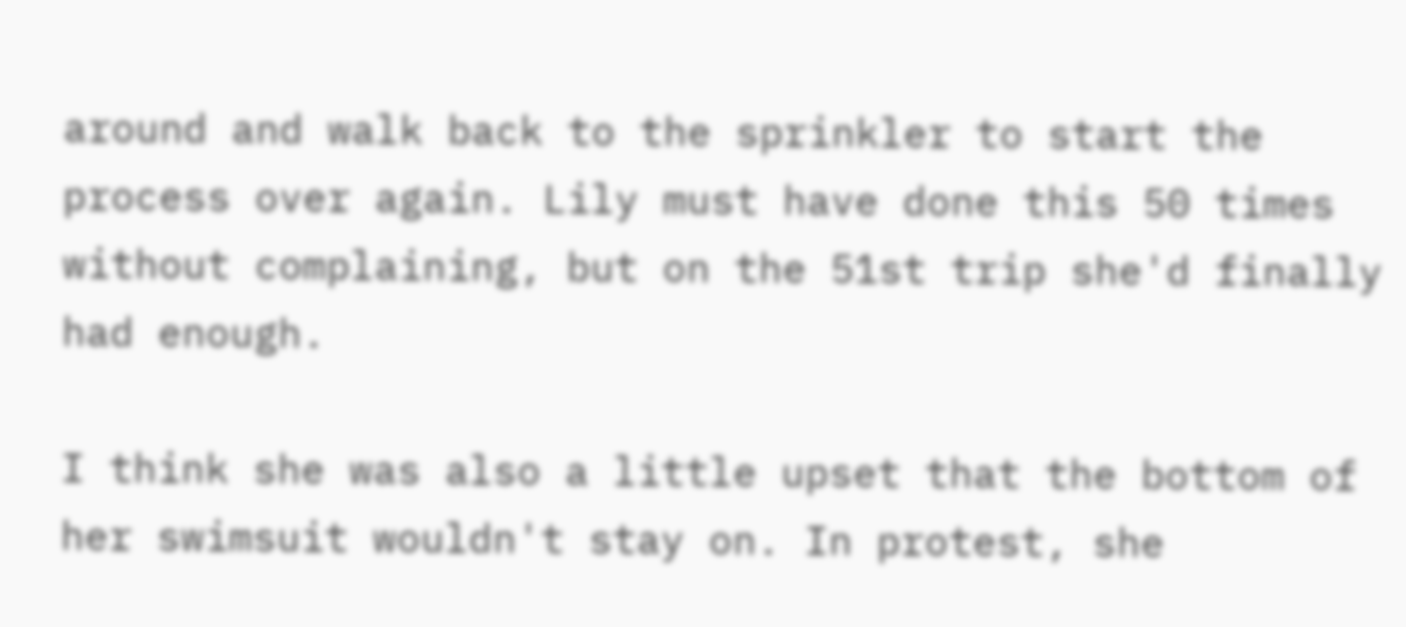around and walk back to the sprinkler to start the process over again. Lily must have done this 50 times without complaining, but on the 51st trip she'd finally had enough.

I think she was also a little upset that the bottom of her swimsuit wouldn't stay on. In protest, she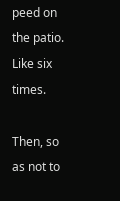peed on the patio. Like six times.

Then, so as not to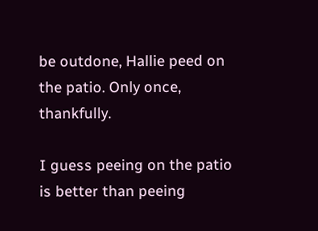be outdone, Hallie peed on the patio. Only once, thankfully.

I guess peeing on the patio is better than peeing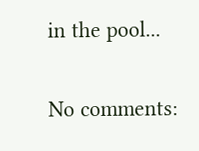in the pool...

No comments: